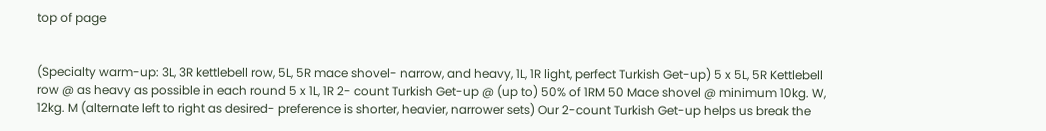top of page


(Specialty warm-up: 3L, 3R kettlebell row, 5L, 5R mace shovel- narrow, and heavy, 1L, 1R light, perfect Turkish Get-up) 5 x 5L, 5R Kettlebell row @ as heavy as possible in each round 5 x 1L, 1R 2- count Turkish Get-up @ (up to) 50% of 1RM 50 Mace shovel @ minimum 10kg. W, 12kg. M (alternate left to right as desired- preference is shorter, heavier, narrower sets) Our 2-count Turkish Get-up helps us break the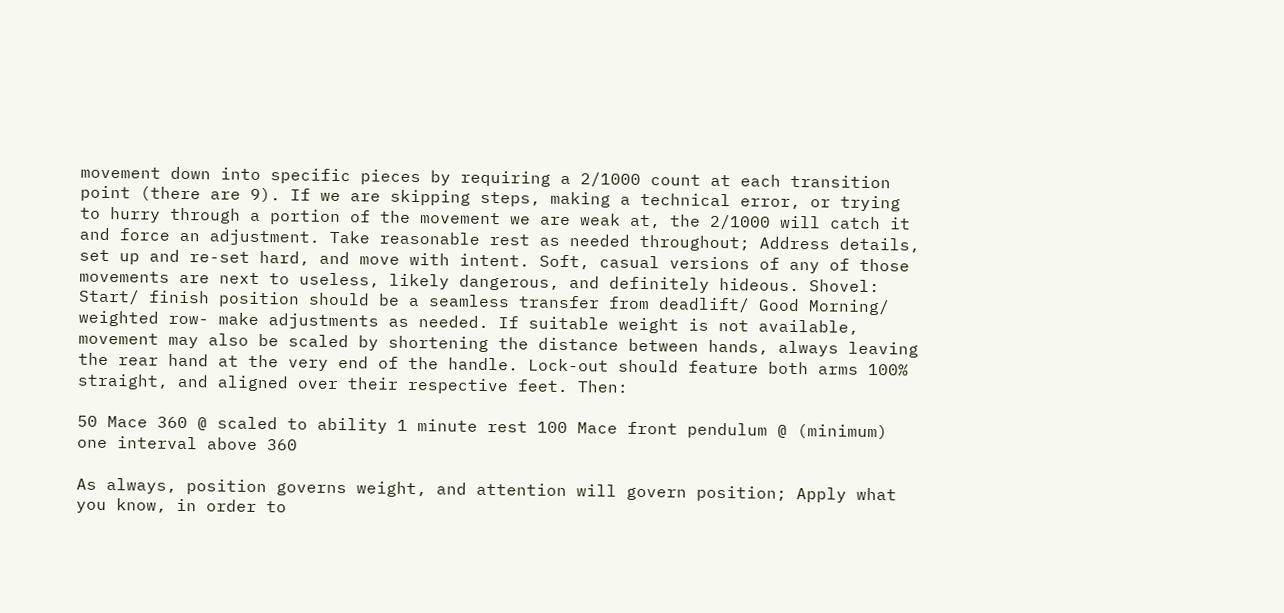movement down into specific pieces by requiring a 2/1000 count at each transition point (there are 9). If we are skipping steps, making a technical error, or trying to hurry through a portion of the movement we are weak at, the 2/1000 will catch it and force an adjustment. Take reasonable rest as needed throughout; Address details, set up and re-set hard, and move with intent. Soft, casual versions of any of those movements are next to useless, likely dangerous, and definitely hideous. Shovel: Start/ finish position should be a seamless transfer from deadlift/ Good Morning/ weighted row- make adjustments as needed. If suitable weight is not available, movement may also be scaled by shortening the distance between hands, always leaving the rear hand at the very end of the handle. Lock-out should feature both arms 100% straight, and aligned over their respective feet. Then:

50 Mace 360 @ scaled to ability 1 minute rest 100 Mace front pendulum @ (minimum) one interval above 360

As always, position governs weight, and attention will govern position; Apply what you know, in order to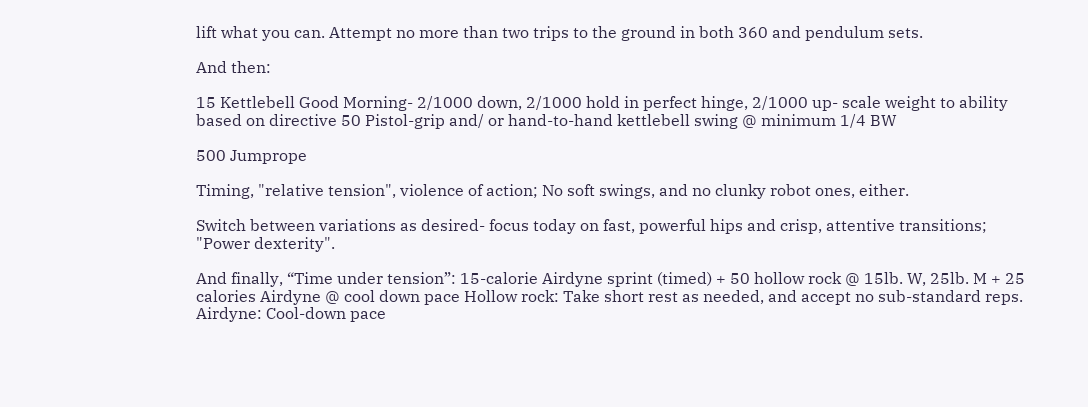lift what you can. Attempt no more than two trips to the ground in both 360 and pendulum sets.

And then:

15 Kettlebell Good Morning- 2/1000 down, 2/1000 hold in perfect hinge, 2/1000 up- scale weight to ability based on directive 50 Pistol-grip and/ or hand-to-hand kettlebell swing @ minimum 1/4 BW

500 Jumprope

Timing, "relative tension", violence of action; No soft swings, and no clunky robot ones, either.

Switch between variations as desired- focus today on fast, powerful hips and crisp, attentive transitions; "Power dexterity".

And finally, “Time under tension”: 15-calorie Airdyne sprint (timed) + 50 hollow rock @ 15lb. W, 25lb. M + 25 calories Airdyne @ cool down pace Hollow rock: Take short rest as needed, and accept no sub-standard reps. Airdyne: Cool-down pace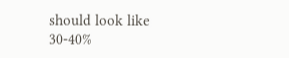should look like 30-40%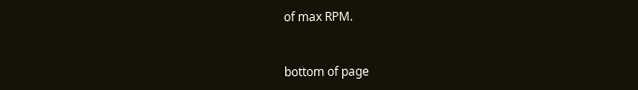of max RPM.


bottom of page